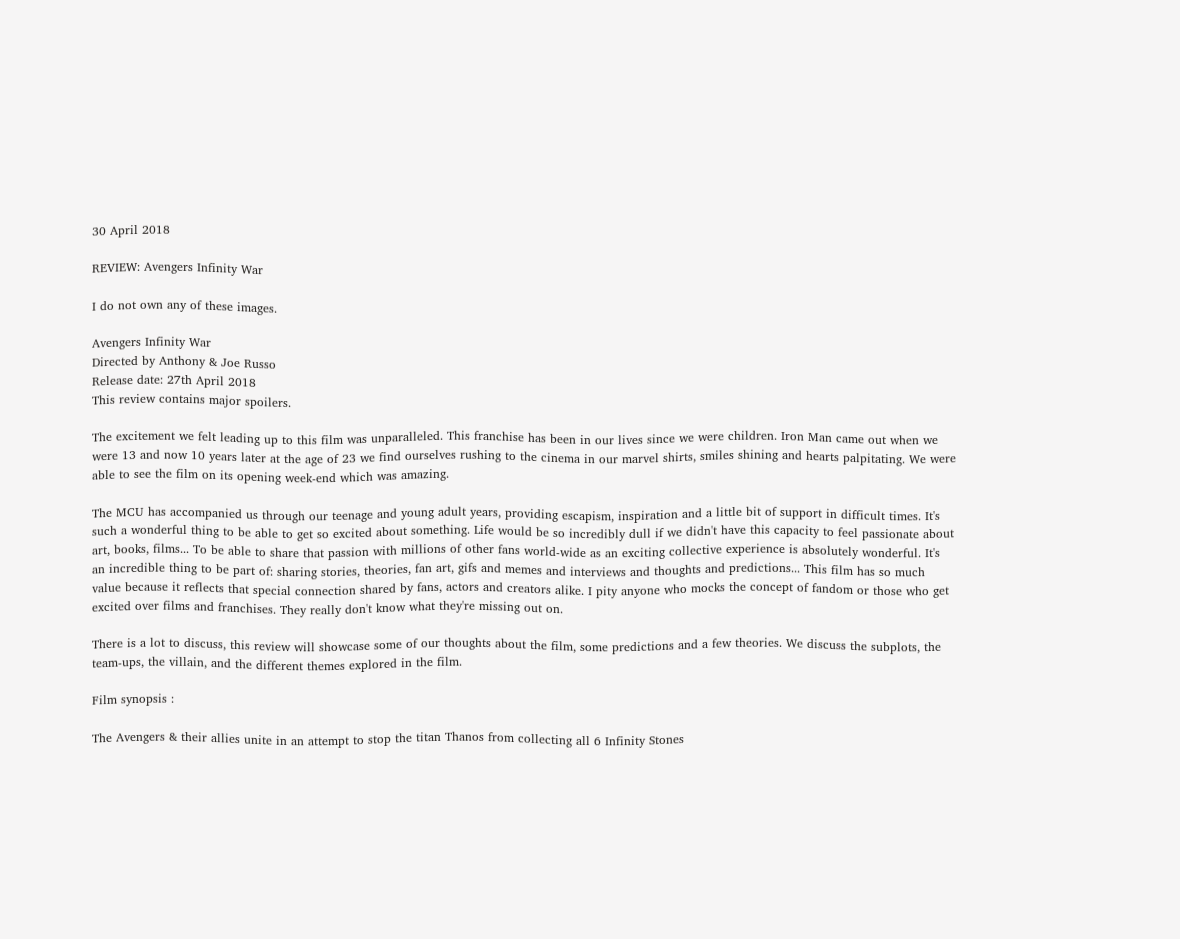30 April 2018

REVIEW: Avengers Infinity War

I do not own any of these images.

Avengers Infinity War
Directed by Anthony & Joe Russo
Release date: 27th April 2018
This review contains major spoilers.

The excitement we felt leading up to this film was unparalleled. This franchise has been in our lives since we were children. Iron Man came out when we were 13 and now 10 years later at the age of 23 we find ourselves rushing to the cinema in our marvel shirts, smiles shining and hearts palpitating. We were able to see the film on its opening week-end which was amazing.

The MCU has accompanied us through our teenage and young adult years, providing escapism, inspiration and a little bit of support in difficult times. It's such a wonderful thing to be able to get so excited about something. Life would be so incredibly dull if we didn't have this capacity to feel passionate about art, books, films... To be able to share that passion with millions of other fans world-wide as an exciting collective experience is absolutely wonderful. It's an incredible thing to be part of: sharing stories, theories, fan art, gifs and memes and interviews and thoughts and predictions... This film has so much value because it reflects that special connection shared by fans, actors and creators alike. I pity anyone who mocks the concept of fandom or those who get excited over films and franchises. They really don't know what they're missing out on.

There is a lot to discuss, this review will showcase some of our thoughts about the film, some predictions and a few theories. We discuss the subplots, the team-ups, the villain, and the different themes explored in the film.

Film synopsis :

The Avengers & their allies unite in an attempt to stop the titan Thanos from collecting all 6 Infinity Stones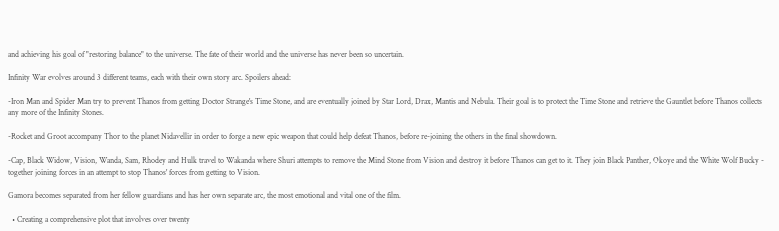and achieving his goal of "restoring balance" to the universe. The fate of their world and the universe has never been so uncertain.

Infinity War evolves around 3 different teams, each with their own story arc. Spoilers ahead:

-Iron Man and Spider Man try to prevent Thanos from getting Doctor Strange's Time Stone, and are eventually joined by Star Lord, Drax, Mantis and Nebula. Their goal is to protect the Time Stone and retrieve the Gauntlet before Thanos collects any more of the Infinity Stones.

-Rocket and Groot accompany Thor to the planet Nidavellir in order to forge a new epic weapon that could help defeat Thanos, before re-joining the others in the final showdown.

-Cap, Black Widow, Vision, Wanda, Sam, Rhodey and Hulk travel to Wakanda where Shuri attempts to remove the Mind Stone from Vision and destroy it before Thanos can get to it. They join Black Panther, Okoye and the White Wolf Bucky - together joining forces in an attempt to stop Thanos' forces from getting to Vision.

Gamora becomes separated from her fellow guardians and has her own separate arc, the most emotional and vital one of the film.

  • Creating a comprehensive plot that involves over twenty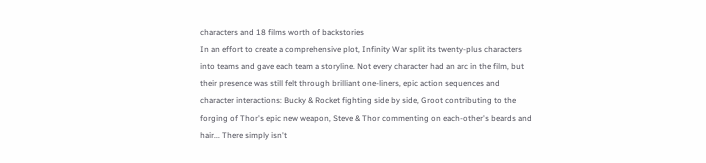characters and 18 films worth of backstories
In an effort to create a comprehensive plot, Infinity War split its twenty-plus characters into teams and gave each team a storyline. Not every character had an arc in the film, but their presence was still felt through brilliant one-liners, epic action sequences and character interactions: Bucky & Rocket fighting side by side, Groot contributing to the forging of Thor's epic new weapon, Steve & Thor commenting on each-other's beards and hair... There simply isn't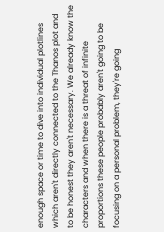enough space or time to dive into individual plotlines which aren't directly connected to the Thanos plot and to be honest they aren't necessary. We already know the characters and when there is a threat of infinite proportions these people probably aren't going to be focusing on a personal problem, they're going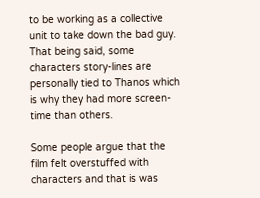to be working as a collective unit to take down the bad guy. That being said, some characters story-lines are personally tied to Thanos which is why they had more screen-time than others.

Some people argue that the film felt overstuffed with characters and that is was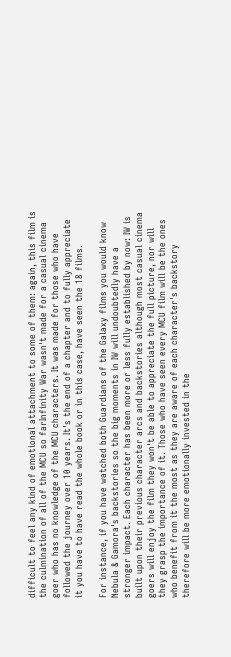difficult to feel any kind of emotional attachment to some of them: again, this film is the culmination of all of the MCU so farInfinity War wasn't made for a casual cinema goer who has no knowledge of the MCU characters. It was made for those who have followed the journey over 10 years. It's the end of a chapter and to fully appreciate it you have to have read the whole book or in this case, have seen the 18 films.

For instance, if you have watched both Guardians of the Galaxy films you would know Nebula & Gamora's backstories so the big moments in IW will undoubtedly have a stronger impact. Each character has been more or less fully established by now: IW is built upon their previous character arcs and backstories although most casual cinema goers will enjoy the film they won't be able to appreciate the full picture, nor will they grasp the importance of it. Those who have seen every MCU film will be the ones who benefit from it the most as they are aware of each character's backstory therefore will be more emotionally invested in the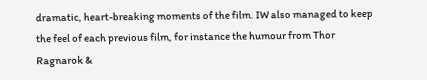dramatic, heart-breaking moments of the film. IW also managed to keep the feel of each previous film, for instance the humour from Thor Ragnarok &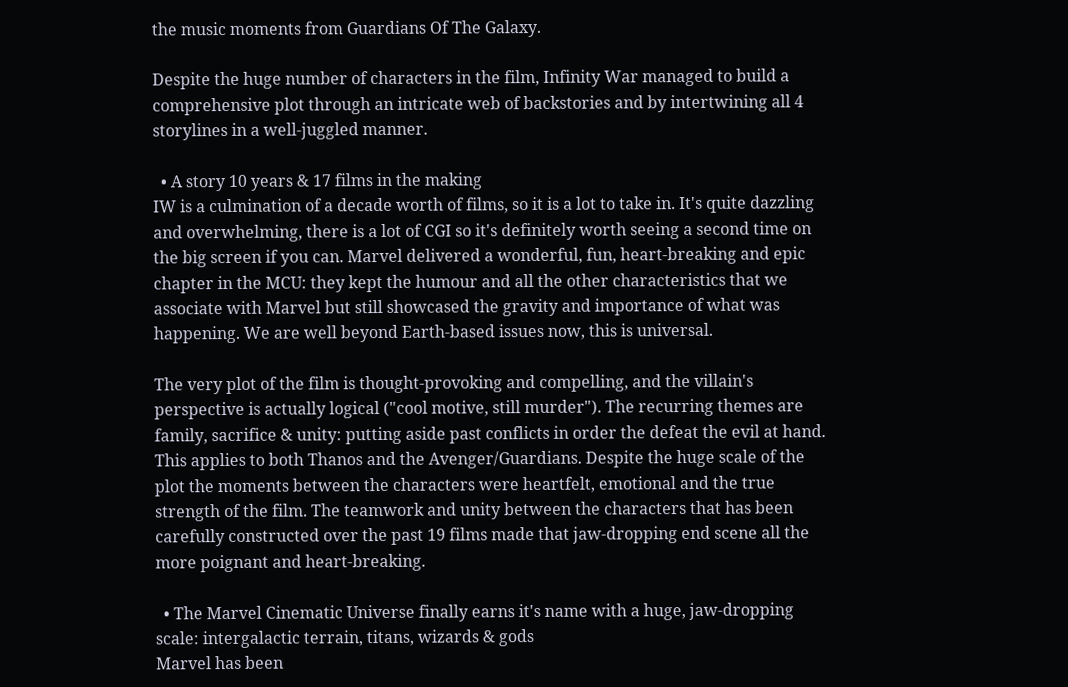the music moments from Guardians Of The Galaxy.

Despite the huge number of characters in the film, Infinity War managed to build a comprehensive plot through an intricate web of backstories and by intertwining all 4 storylines in a well-juggled manner.

  • A story 10 years & 17 films in the making
IW is a culmination of a decade worth of films, so it is a lot to take in. It's quite dazzling and overwhelming, there is a lot of CGI so it's definitely worth seeing a second time on the big screen if you can. Marvel delivered a wonderful, fun, heart-breaking and epic chapter in the MCU: they kept the humour and all the other characteristics that we associate with Marvel but still showcased the gravity and importance of what was happening. We are well beyond Earth-based issues now, this is universal.

The very plot of the film is thought-provoking and compelling, and the villain's perspective is actually logical ("cool motive, still murder"). The recurring themes are family, sacrifice & unity: putting aside past conflicts in order the defeat the evil at hand. This applies to both Thanos and the Avenger/Guardians. Despite the huge scale of the plot the moments between the characters were heartfelt, emotional and the true strength of the film. The teamwork and unity between the characters that has been carefully constructed over the past 19 films made that jaw-dropping end scene all the more poignant and heart-breaking.

  • The Marvel Cinematic Universe finally earns it's name with a huge, jaw-dropping scale: intergalactic terrain, titans, wizards & gods
Marvel has been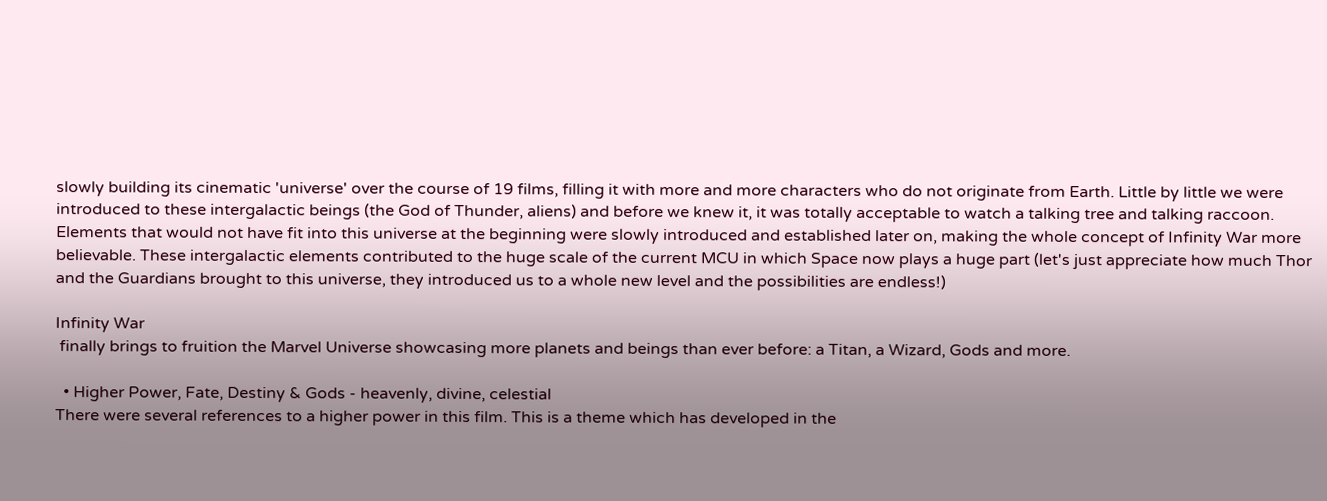slowly building its cinematic 'universe' over the course of 19 films, filling it with more and more characters who do not originate from Earth. Little by little we were introduced to these intergalactic beings (the God of Thunder, aliens) and before we knew it, it was totally acceptable to watch a talking tree and talking raccoon. Elements that would not have fit into this universe at the beginning were slowly introduced and established later on, making the whole concept of Infinity War more believable. These intergalactic elements contributed to the huge scale of the current MCU in which Space now plays a huge part (let's just appreciate how much Thor and the Guardians brought to this universe, they introduced us to a whole new level and the possibilities are endless!)

Infinity War
 finally brings to fruition the Marvel Universe showcasing more planets and beings than ever before: a Titan, a Wizard, Gods and more.

  • Higher Power, Fate, Destiny & Gods - heavenly, divine, celestial
There were several references to a higher power in this film. This is a theme which has developed in the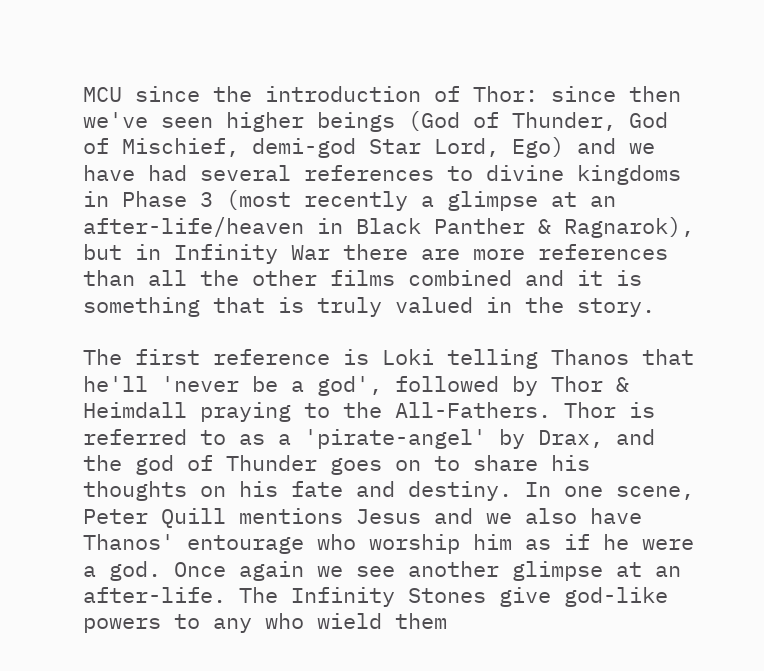MCU since the introduction of Thor: since then we've seen higher beings (God of Thunder, God of Mischief, demi-god Star Lord, Ego) and we have had several references to divine kingdoms in Phase 3 (most recently a glimpse at an after-life/heaven in Black Panther & Ragnarok), but in Infinity War there are more references than all the other films combined and it is something that is truly valued in the story.

The first reference is Loki telling Thanos that he'll 'never be a god', followed by Thor & Heimdall praying to the All-Fathers. Thor is referred to as a 'pirate-angel' by Drax, and the god of Thunder goes on to share his thoughts on his fate and destiny. In one scene, Peter Quill mentions Jesus and we also have Thanos' entourage who worship him as if he were a god. Once again we see another glimpse at an after-life. The Infinity Stones give god-like powers to any who wield them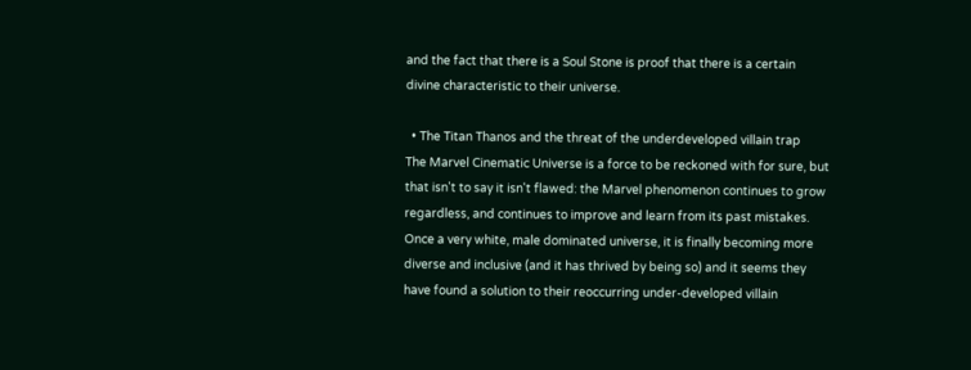and the fact that there is a Soul Stone is proof that there is a certain divine characteristic to their universe.

  • The Titan Thanos and the threat of the underdeveloped villain trap
The Marvel Cinematic Universe is a force to be reckoned with for sure, but that isn't to say it isn't flawed: the Marvel phenomenon continues to grow regardless, and continues to improve and learn from its past mistakes. Once a very white, male dominated universe, it is finally becoming more diverse and inclusive (and it has thrived by being so) and it seems they have found a solution to their reoccurring under-developed villain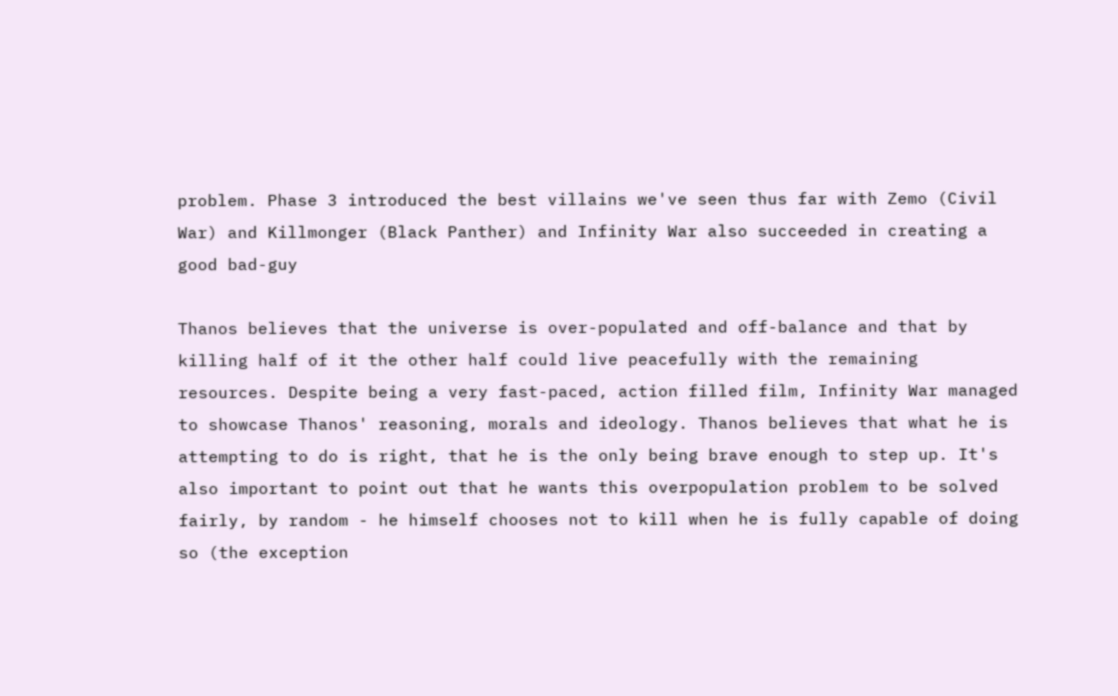problem. Phase 3 introduced the best villains we've seen thus far with Zemo (Civil War) and Killmonger (Black Panther) and Infinity War also succeeded in creating a good bad-guy

Thanos believes that the universe is over-populated and off-balance and that by killing half of it the other half could live peacefully with the remaining resources. Despite being a very fast-paced, action filled film, Infinity War managed to showcase Thanos' reasoning, morals and ideology. Thanos believes that what he is attempting to do is right, that he is the only being brave enough to step up. It's also important to point out that he wants this overpopulation problem to be solved fairly, by random - he himself chooses not to kill when he is fully capable of doing so (the exception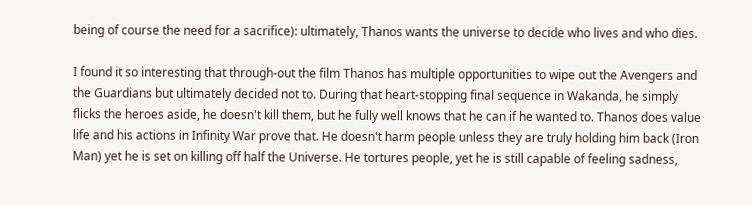being of course the need for a sacrifice): ultimately, Thanos wants the universe to decide who lives and who dies.

I found it so interesting that through-out the film Thanos has multiple opportunities to wipe out the Avengers and the Guardians but ultimately decided not to. During that heart-stopping final sequence in Wakanda, he simply flicks the heroes aside, he doesn't kill them, but he fully well knows that he can if he wanted to. Thanos does value life and his actions in Infinity War prove that. He doesn't harm people unless they are truly holding him back (Iron Man) yet he is set on killing off half the Universe. He tortures people, yet he is still capable of feeling sadness,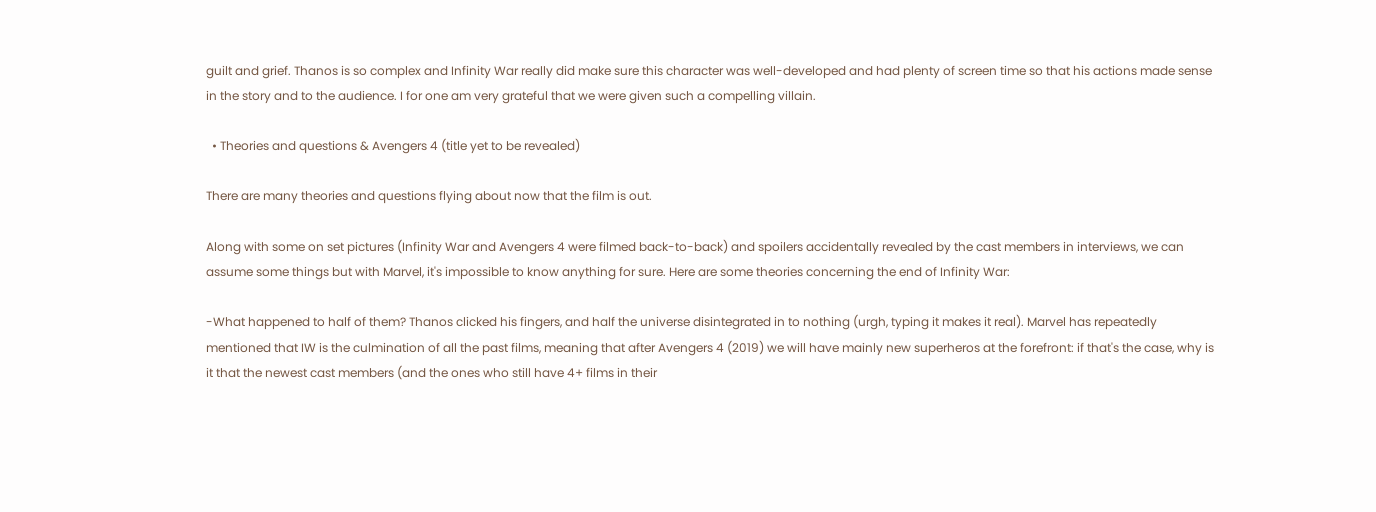guilt and grief. Thanos is so complex and Infinity War really did make sure this character was well-developed and had plenty of screen time so that his actions made sense in the story and to the audience. I for one am very grateful that we were given such a compelling villain.

  • Theories and questions & Avengers 4 (title yet to be revealed)

There are many theories and questions flying about now that the film is out.

Along with some on set pictures (Infinity War and Avengers 4 were filmed back-to-back) and spoilers accidentally revealed by the cast members in interviews, we can assume some things but with Marvel, it's impossible to know anything for sure. Here are some theories concerning the end of Infinity War:

-What happened to half of them? Thanos clicked his fingers, and half the universe disintegrated in to nothing (urgh, typing it makes it real). Marvel has repeatedly mentioned that IW is the culmination of all the past films, meaning that after Avengers 4 (2019) we will have mainly new superheros at the forefront: if that's the case, why is it that the newest cast members (and the ones who still have 4+ films in their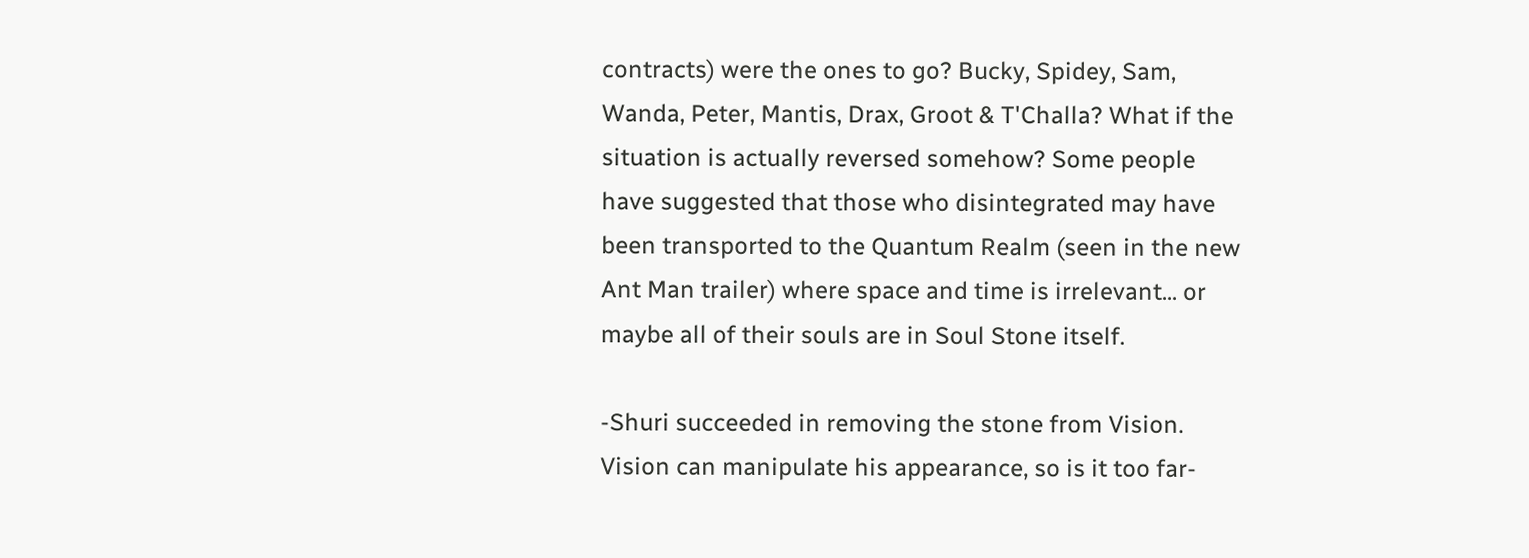contracts) were the ones to go? Bucky, Spidey, Sam, Wanda, Peter, Mantis, Drax, Groot & T'Challa? What if the situation is actually reversed somehow? Some people have suggested that those who disintegrated may have been transported to the Quantum Realm (seen in the new Ant Man trailer) where space and time is irrelevant... or maybe all of their souls are in Soul Stone itself.

-Shuri succeeded in removing the stone from Vision. Vision can manipulate his appearance, so is it too far-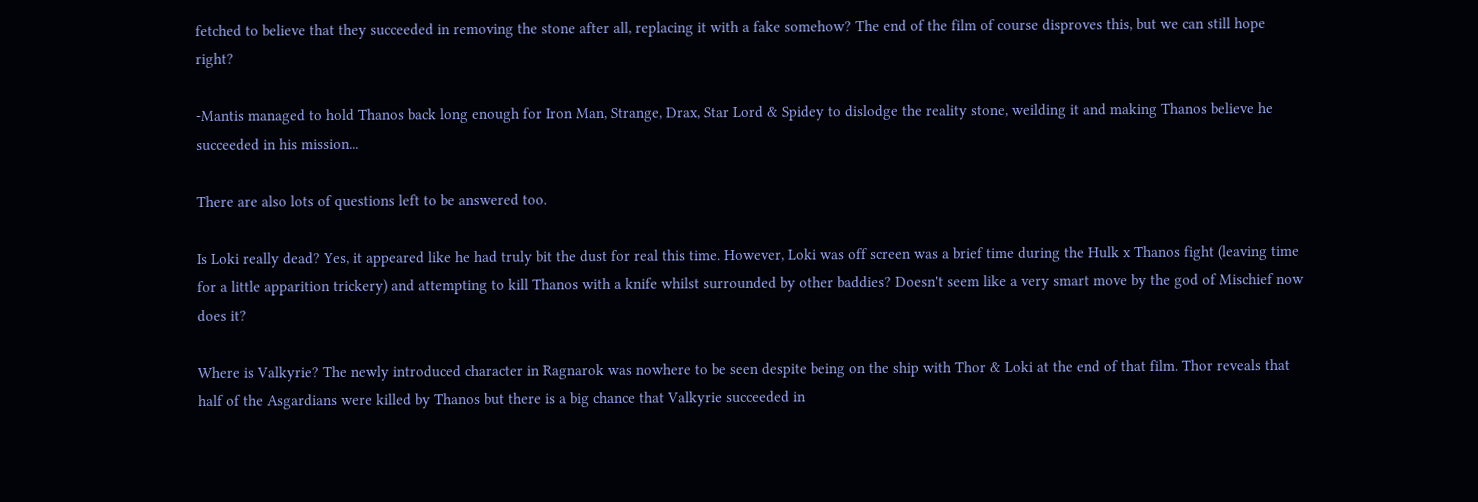fetched to believe that they succeeded in removing the stone after all, replacing it with a fake somehow? The end of the film of course disproves this, but we can still hope right?

-Mantis managed to hold Thanos back long enough for Iron Man, Strange, Drax, Star Lord & Spidey to dislodge the reality stone, weilding it and making Thanos believe he succeeded in his mission...

There are also lots of questions left to be answered too.

Is Loki really dead? Yes, it appeared like he had truly bit the dust for real this time. However, Loki was off screen was a brief time during the Hulk x Thanos fight (leaving time for a little apparition trickery) and attempting to kill Thanos with a knife whilst surrounded by other baddies? Doesn't seem like a very smart move by the god of Mischief now does it?

Where is Valkyrie? The newly introduced character in Ragnarok was nowhere to be seen despite being on the ship with Thor & Loki at the end of that film. Thor reveals that half of the Asgardians were killed by Thanos but there is a big chance that Valkyrie succeeded in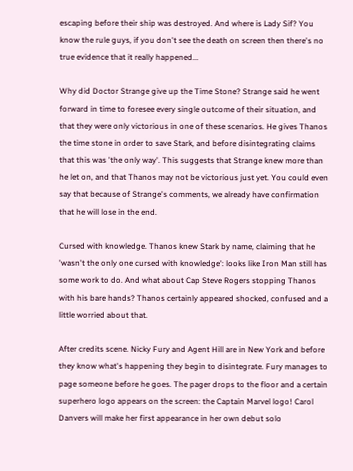escaping before their ship was destroyed. And where is Lady Sif? You know the rule guys, if you don't see the death on screen then there's no true evidence that it really happened...

Why did Doctor Strange give up the Time Stone? Strange said he went forward in time to foresee every single outcome of their situation, and that they were only victorious in one of these scenarios. He gives Thanos the time stone in order to save Stark, and before disintegrating claims that this was 'the only way'. This suggests that Strange knew more than he let on, and that Thanos may not be victorious just yet. You could even say that because of Strange's comments, we already have confirmation that he will lose in the end.

Cursed with knowledge. Thanos knew Stark by name, claiming that he 'wasn't the only one cursed with knowledge': looks like Iron Man still has some work to do. And what about Cap Steve Rogers stopping Thanos with his bare hands? Thanos certainly appeared shocked, confused and a little worried about that.

After credits scene. Nicky Fury and Agent Hill are in New York and before they know what's happening they begin to disintegrate. Fury manages to page someone before he goes. The pager drops to the floor and a certain superhero logo appears on the screen: the Captain Marvel logo! Carol Danvers will make her first appearance in her own debut solo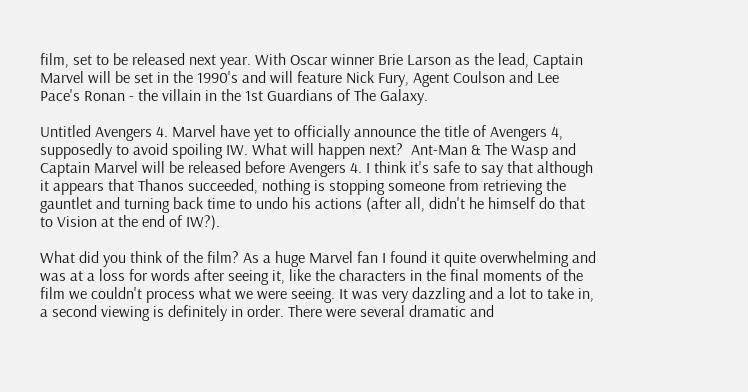film, set to be released next year. With Oscar winner Brie Larson as the lead, Captain Marvel will be set in the 1990's and will feature Nick Fury, Agent Coulson and Lee Pace's Ronan - the villain in the 1st Guardians of The Galaxy.

Untitled Avengers 4. Marvel have yet to officially announce the title of Avengers 4, supposedly to avoid spoiling IW. What will happen next?  Ant-Man & The Wasp and Captain Marvel will be released before Avengers 4. I think it's safe to say that although it appears that Thanos succeeded, nothing is stopping someone from retrieving the gauntlet and turning back time to undo his actions (after all, didn't he himself do that to Vision at the end of IW?).

What did you think of the film? As a huge Marvel fan I found it quite overwhelming and was at a loss for words after seeing it, like the characters in the final moments of the film we couldn't process what we were seeing. It was very dazzling and a lot to take in, a second viewing is definitely in order. There were several dramatic and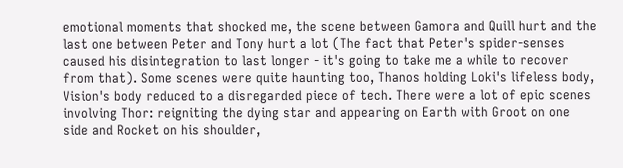emotional moments that shocked me, the scene between Gamora and Quill hurt and the last one between Peter and Tony hurt a lot (The fact that Peter's spider-senses caused his disintegration to last longer - it's going to take me a while to recover from that). Some scenes were quite haunting too, Thanos holding Loki's lifeless body, Vision's body reduced to a disregarded piece of tech. There were a lot of epic scenes involving Thor: reigniting the dying star and appearing on Earth with Groot on one side and Rocket on his shoulder,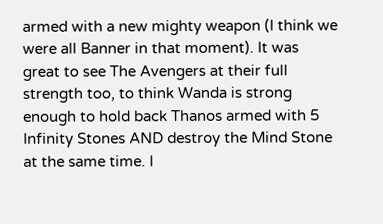armed with a new mighty weapon (I think we were all Banner in that moment). It was great to see The Avengers at their full strength too, to think Wanda is strong enough to hold back Thanos armed with 5 Infinity Stones AND destroy the Mind Stone at the same time. I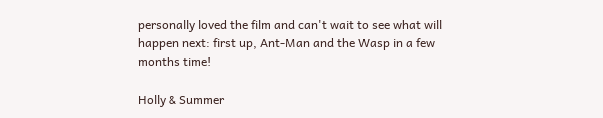personally loved the film and can't wait to see what will happen next: first up, Ant-Man and the Wasp in a few months time!

Holly & Summer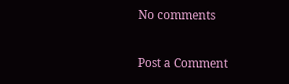No comments

Post a Comment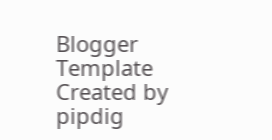Blogger Template Created by pipdig